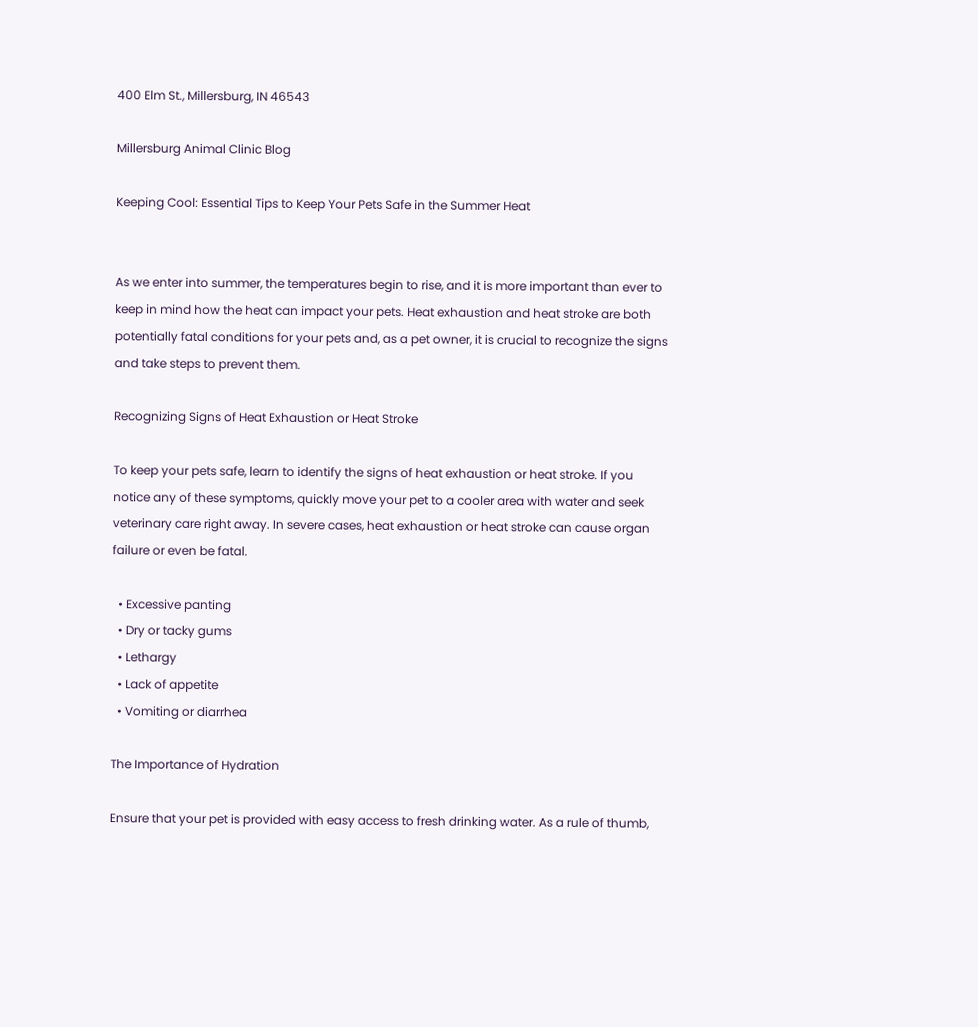400 Elm St., Millersburg, IN 46543

Millersburg Animal Clinic Blog

Keeping Cool: Essential Tips to Keep Your Pets Safe in the Summer Heat


As we enter into summer, the temperatures begin to rise, and it is more important than ever to keep in mind how the heat can impact your pets. Heat exhaustion and heat stroke are both potentially fatal conditions for your pets and, as a pet owner, it is crucial to recognize the signs and take steps to prevent them.

Recognizing Signs of Heat Exhaustion or Heat Stroke

To keep your pets safe, learn to identify the signs of heat exhaustion or heat stroke. If you notice any of these symptoms, quickly move your pet to a cooler area with water and seek veterinary care right away. In severe cases, heat exhaustion or heat stroke can cause organ failure or even be fatal.

  • Excessive panting
  • Dry or tacky gums
  • Lethargy
  • Lack of appetite
  • Vomiting or diarrhea

The Importance of Hydration

Ensure that your pet is provided with easy access to fresh drinking water. As a rule of thumb,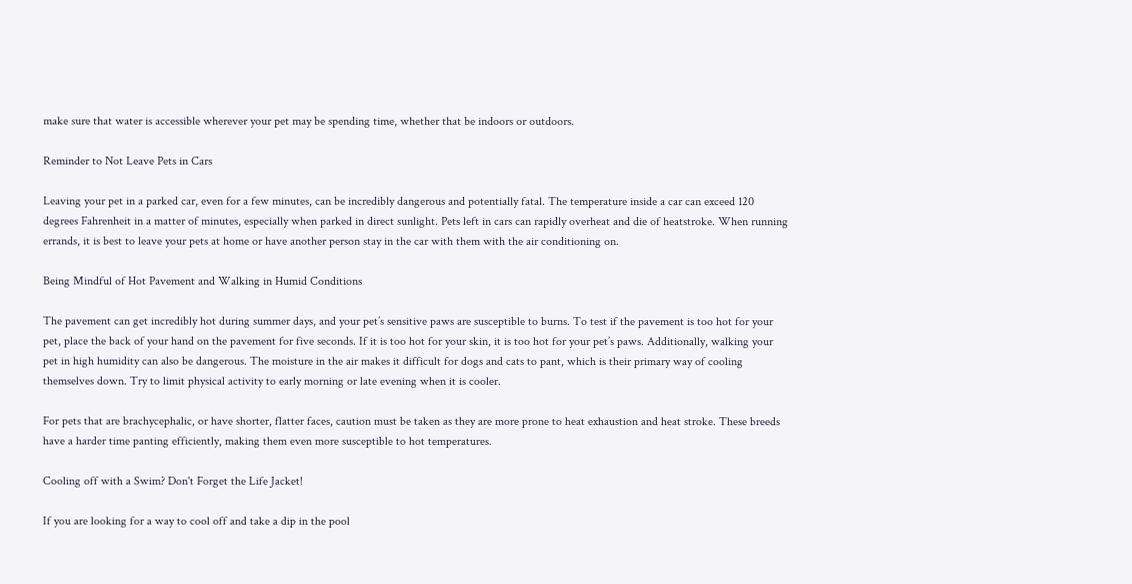make sure that water is accessible wherever your pet may be spending time, whether that be indoors or outdoors.

Reminder to Not Leave Pets in Cars

Leaving your pet in a parked car, even for a few minutes, can be incredibly dangerous and potentially fatal. The temperature inside a car can exceed 120 degrees Fahrenheit in a matter of minutes, especially when parked in direct sunlight. Pets left in cars can rapidly overheat and die of heatstroke. When running errands, it is best to leave your pets at home or have another person stay in the car with them with the air conditioning on.

Being Mindful of Hot Pavement and Walking in Humid Conditions

The pavement can get incredibly hot during summer days, and your pet’s sensitive paws are susceptible to burns. To test if the pavement is too hot for your pet, place the back of your hand on the pavement for five seconds. If it is too hot for your skin, it is too hot for your pet’s paws. Additionally, walking your pet in high humidity can also be dangerous. The moisture in the air makes it difficult for dogs and cats to pant, which is their primary way of cooling themselves down. Try to limit physical activity to early morning or late evening when it is cooler.

For pets that are brachycephalic, or have shorter, flatter faces, caution must be taken as they are more prone to heat exhaustion and heat stroke. These breeds have a harder time panting efficiently, making them even more susceptible to hot temperatures.

Cooling off with a Swim? Don't Forget the Life Jacket!

If you are looking for a way to cool off and take a dip in the pool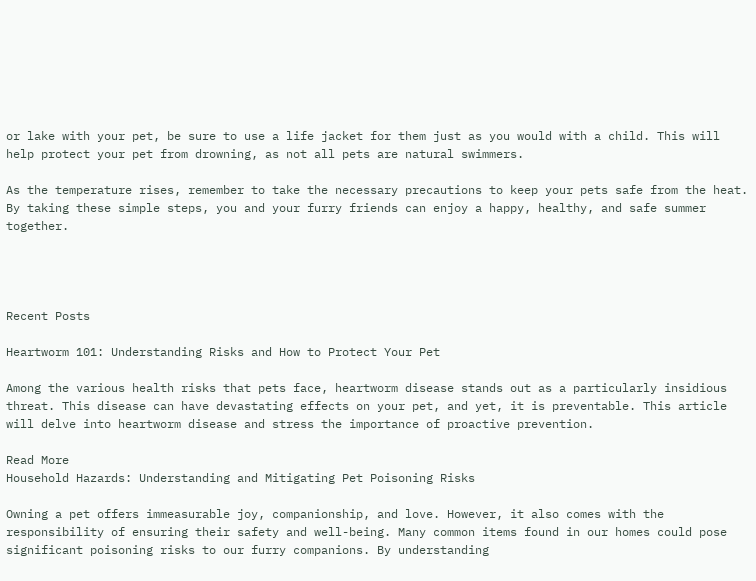or lake with your pet, be sure to use a life jacket for them just as you would with a child. This will help protect your pet from drowning, as not all pets are natural swimmers.

As the temperature rises, remember to take the necessary precautions to keep your pets safe from the heat. By taking these simple steps, you and your furry friends can enjoy a happy, healthy, and safe summer together.




Recent Posts

Heartworm 101: Understanding Risks and How to Protect Your Pet

Among the various health risks that pets face, heartworm disease stands out as a particularly insidious threat. This disease can have devastating effects on your pet, and yet, it is preventable. This article will delve into heartworm disease and stress the importance of proactive prevention.

Read More
Household Hazards: Understanding and Mitigating Pet Poisoning Risks

Owning a pet offers immeasurable joy, companionship, and love. However, it also comes with the responsibility of ensuring their safety and well-being. Many common items found in our homes could pose significant poisoning risks to our furry companions. By understanding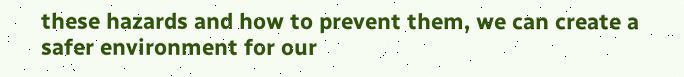these hazards and how to prevent them, we can create a safer environment for our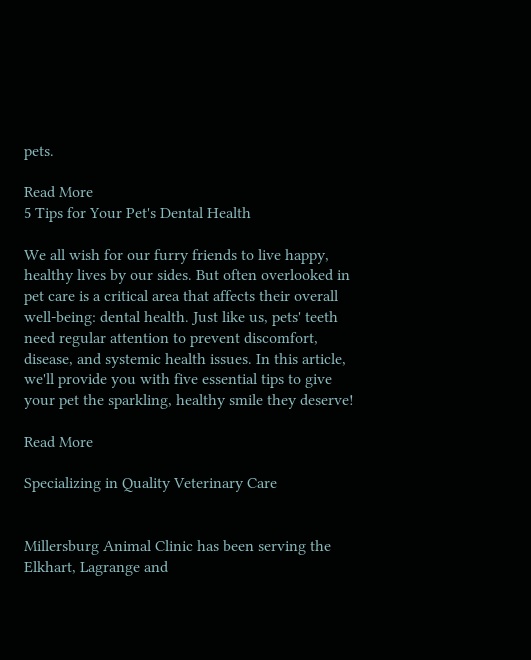pets.

Read More
5 Tips for Your Pet's Dental Health

We all wish for our furry friends to live happy, healthy lives by our sides. But often overlooked in pet care is a critical area that affects their overall well-being: dental health. Just like us, pets' teeth need regular attention to prevent discomfort, disease, and systemic health issues. In this article, we'll provide you with five essential tips to give your pet the sparkling, healthy smile they deserve!

Read More

Specializing in Quality Veterinary Care


Millersburg Animal Clinic has been serving the Elkhart, Lagrange and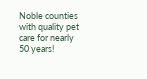Noble counties with quality pet care for nearly 50 years!